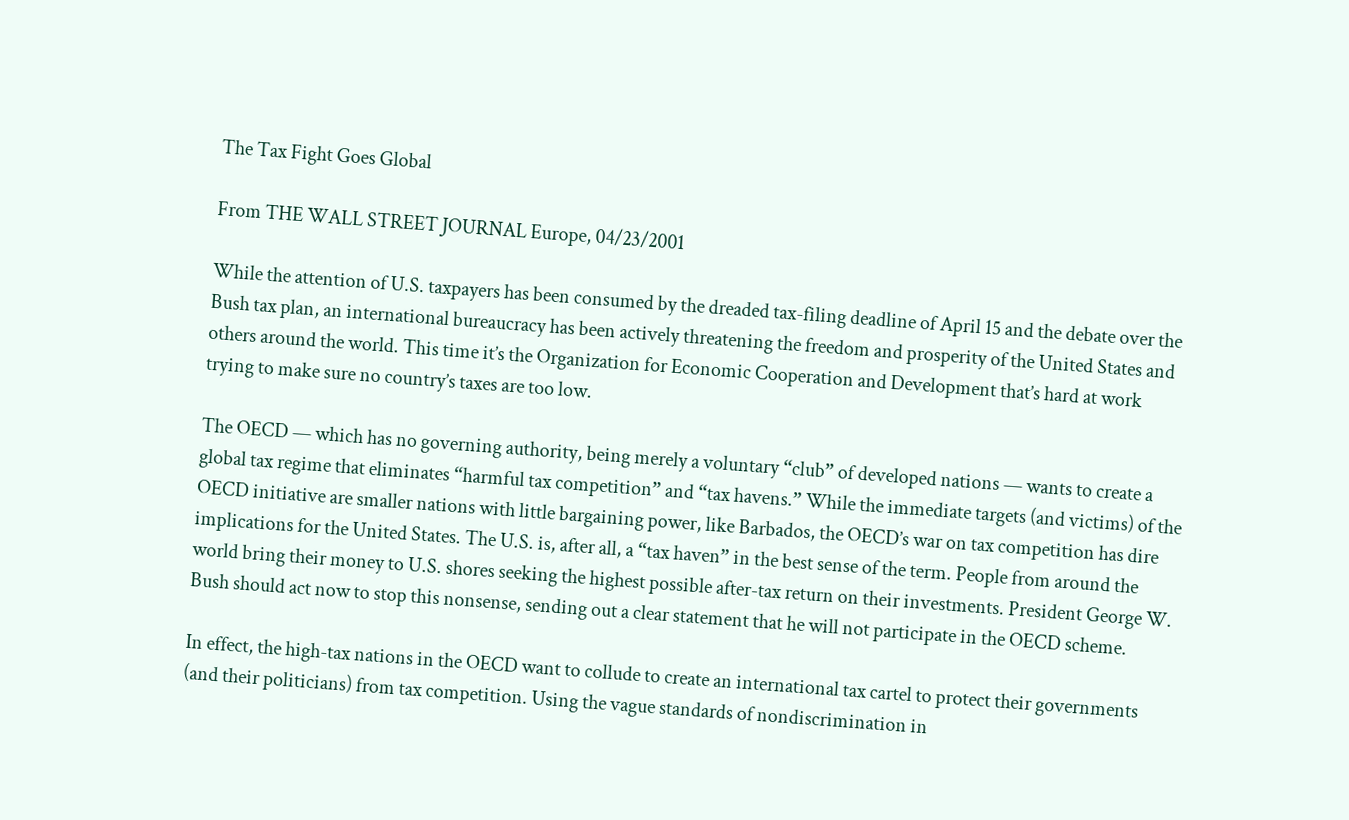The Tax Fight Goes Global

From THE WALL STREET JOURNAL Europe, 04/23/2001

While the attention of U.S. taxpayers has been consumed by the dreaded tax-filing deadline of April 15 and the debate over the Bush tax plan, an international bureaucracy has been actively threatening the freedom and prosperity of the United States and others around the world. This time it’s the Organization for Economic Cooperation and Development that’s hard at work trying to make sure no country’s taxes are too low.

The OECD — which has no governing authority, being merely a voluntary “club” of developed nations — wants to create a global tax regime that eliminates “harmful tax competition” and “tax havens.” While the immediate targets (and victims) of the OECD initiative are smaller nations with little bargaining power, like Barbados, the OECD’s war on tax competition has dire implications for the United States. The U.S. is, after all, a “tax haven” in the best sense of the term. People from around the world bring their money to U.S. shores seeking the highest possible after-tax return on their investments. President George W. Bush should act now to stop this nonsense, sending out a clear statement that he will not participate in the OECD scheme.

In effect, the high-tax nations in the OECD want to collude to create an international tax cartel to protect their governments (and their politicians) from tax competition. Using the vague standards of nondiscrimination in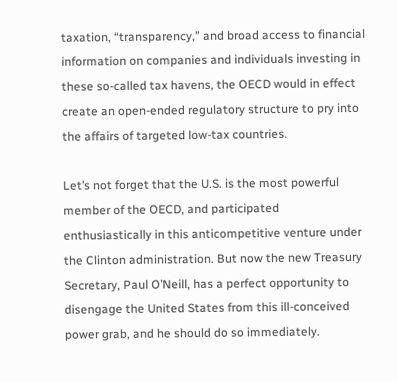taxation, “transparency,” and broad access to financial information on companies and individuals investing in these so-called tax havens, the OECD would in effect create an open-ended regulatory structure to pry into the affairs of targeted low-tax countries.

Let’s not forget that the U.S. is the most powerful member of the OECD, and participated enthusiastically in this anticompetitive venture under the Clinton administration. But now the new Treasury Secretary, Paul O’Neill, has a perfect opportunity to disengage the United States from this ill-conceived power grab, and he should do so immediately.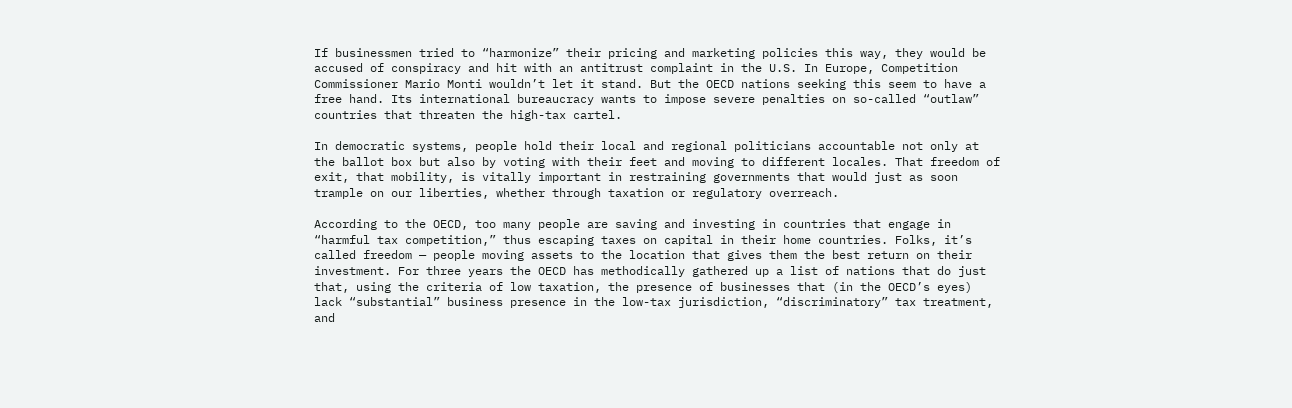If businessmen tried to “harmonize” their pricing and marketing policies this way, they would be accused of conspiracy and hit with an antitrust complaint in the U.S. In Europe, Competition Commissioner Mario Monti wouldn’t let it stand. But the OECD nations seeking this seem to have a free hand. Its international bureaucracy wants to impose severe penalties on so-called “outlaw” countries that threaten the high-tax cartel.

In democratic systems, people hold their local and regional politicians accountable not only at the ballot box but also by voting with their feet and moving to different locales. That freedom of exit, that mobility, is vitally important in restraining governments that would just as soon trample on our liberties, whether through taxation or regulatory overreach.

According to the OECD, too many people are saving and investing in countries that engage in “harmful tax competition,” thus escaping taxes on capital in their home countries. Folks, it’s called freedom — people moving assets to the location that gives them the best return on their investment. For three years the OECD has methodically gathered up a list of nations that do just that, using the criteria of low taxation, the presence of businesses that (in the OECD’s eyes) lack “substantial” business presence in the low-tax jurisdiction, “discriminatory” tax treatment, and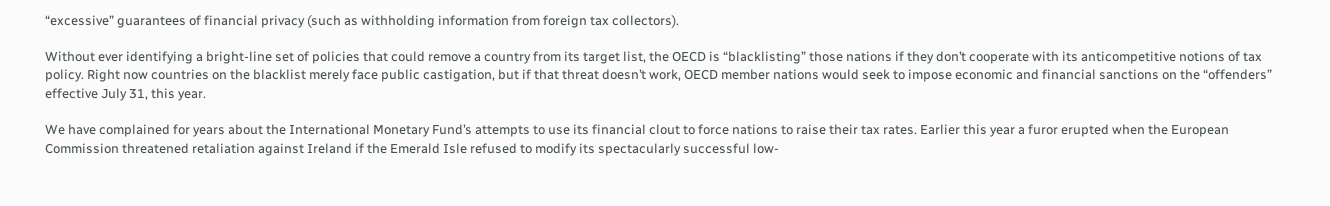“excessive” guarantees of financial privacy (such as withholding information from foreign tax collectors).

Without ever identifying a bright-line set of policies that could remove a country from its target list, the OECD is “blacklisting” those nations if they don’t cooperate with its anticompetitive notions of tax policy. Right now countries on the blacklist merely face public castigation, but if that threat doesn’t work, OECD member nations would seek to impose economic and financial sanctions on the “offenders” effective July 31, this year.

We have complained for years about the International Monetary Fund’s attempts to use its financial clout to force nations to raise their tax rates. Earlier this year a furor erupted when the European Commission threatened retaliation against Ireland if the Emerald Isle refused to modify its spectacularly successful low-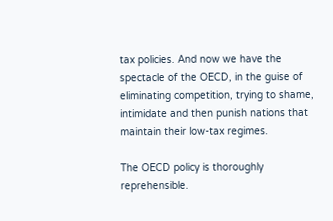tax policies. And now we have the spectacle of the OECD, in the guise of eliminating competition, trying to shame, intimidate and then punish nations that maintain their low-tax regimes.

The OECD policy is thoroughly reprehensible.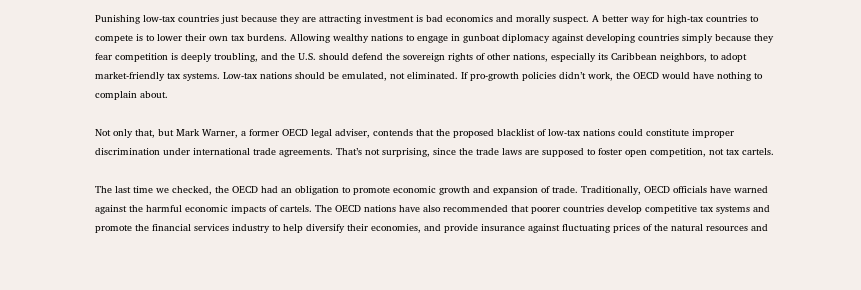Punishing low-tax countries just because they are attracting investment is bad economics and morally suspect. A better way for high-tax countries to compete is to lower their own tax burdens. Allowing wealthy nations to engage in gunboat diplomacy against developing countries simply because they fear competition is deeply troubling, and the U.S. should defend the sovereign rights of other nations, especially its Caribbean neighbors, to adopt market-friendly tax systems. Low-tax nations should be emulated, not eliminated. If pro-growth policies didn’t work, the OECD would have nothing to complain about.

Not only that, but Mark Warner, a former OECD legal adviser, contends that the proposed blacklist of low-tax nations could constitute improper discrimination under international trade agreements. That’s not surprising, since the trade laws are supposed to foster open competition, not tax cartels.

The last time we checked, the OECD had an obligation to promote economic growth and expansion of trade. Traditionally, OECD officials have warned against the harmful economic impacts of cartels. The OECD nations have also recommended that poorer countries develop competitive tax systems and promote the financial services industry to help diversify their economies, and provide insurance against fluctuating prices of the natural resources and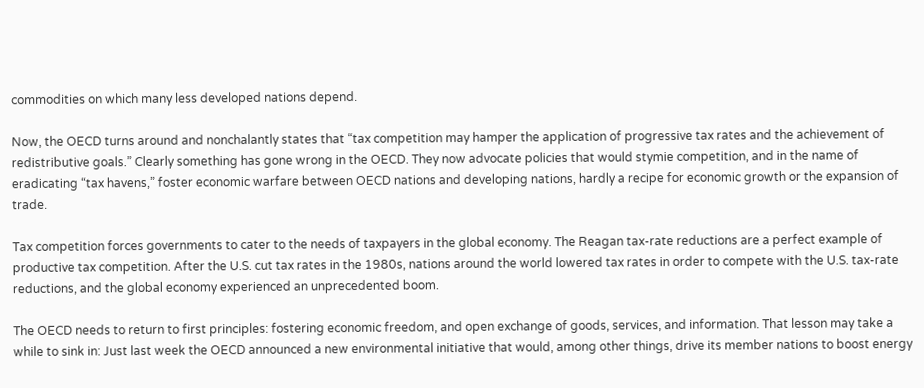commodities on which many less developed nations depend.

Now, the OECD turns around and nonchalantly states that “tax competition may hamper the application of progressive tax rates and the achievement of redistributive goals.” Clearly something has gone wrong in the OECD. They now advocate policies that would stymie competition, and in the name of eradicating “tax havens,” foster economic warfare between OECD nations and developing nations, hardly a recipe for economic growth or the expansion of trade.

Tax competition forces governments to cater to the needs of taxpayers in the global economy. The Reagan tax-rate reductions are a perfect example of productive tax competition. After the U.S. cut tax rates in the 1980s, nations around the world lowered tax rates in order to compete with the U.S. tax-rate reductions, and the global economy experienced an unprecedented boom.

The OECD needs to return to first principles: fostering economic freedom, and open exchange of goods, services, and information. That lesson may take a while to sink in: Just last week the OECD announced a new environmental initiative that would, among other things, drive its member nations to boost energy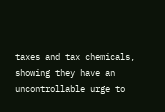taxes and tax chemicals, showing they have an uncontrollable urge to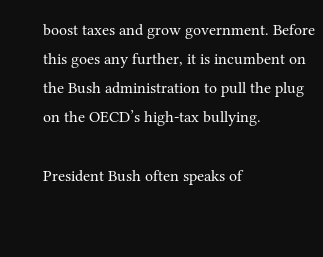boost taxes and grow government. Before this goes any further, it is incumbent on the Bush administration to pull the plug on the OECD’s high-tax bullying.

President Bush often speaks of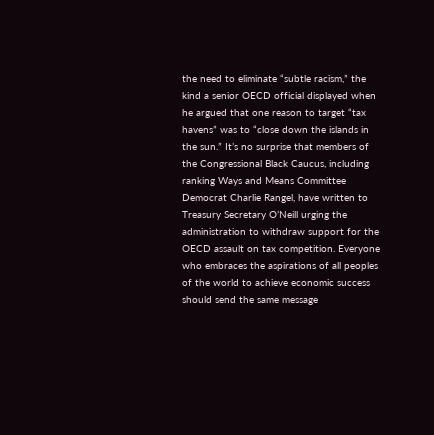the need to eliminate “subtle racism,” the kind a senior OECD official displayed when he argued that one reason to target “tax havens” was to “close down the islands in the sun.” It’s no surprise that members of the Congressional Black Caucus, including ranking Ways and Means Committee Democrat Charlie Rangel, have written to Treasury Secretary O’Neill urging the administration to withdraw support for the OECD assault on tax competition. Everyone who embraces the aspirations of all peoples of the world to achieve economic success should send the same message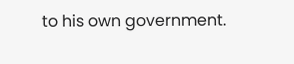to his own government.